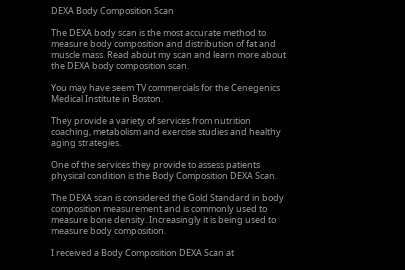DEXA Body Composition Scan

The DEXA body scan is the most accurate method to measure body composition and distribution of fat and muscle mass. Read about my scan and learn more about the DEXA body composition scan.

You may have seem TV commercials for the Cenegenics Medical Institute in Boston.

They provide a variety of services from nutrition coaching, metabolism and exercise studies and healthy aging strategies.

One of the services they provide to assess patients physical condition is the Body Composition DEXA Scan.

The DEXA scan is considered the Gold Standard in body composition measurement and is commonly used to measure bone density. Increasingly it is being used to measure body composition.

I received a Body Composition DEXA Scan at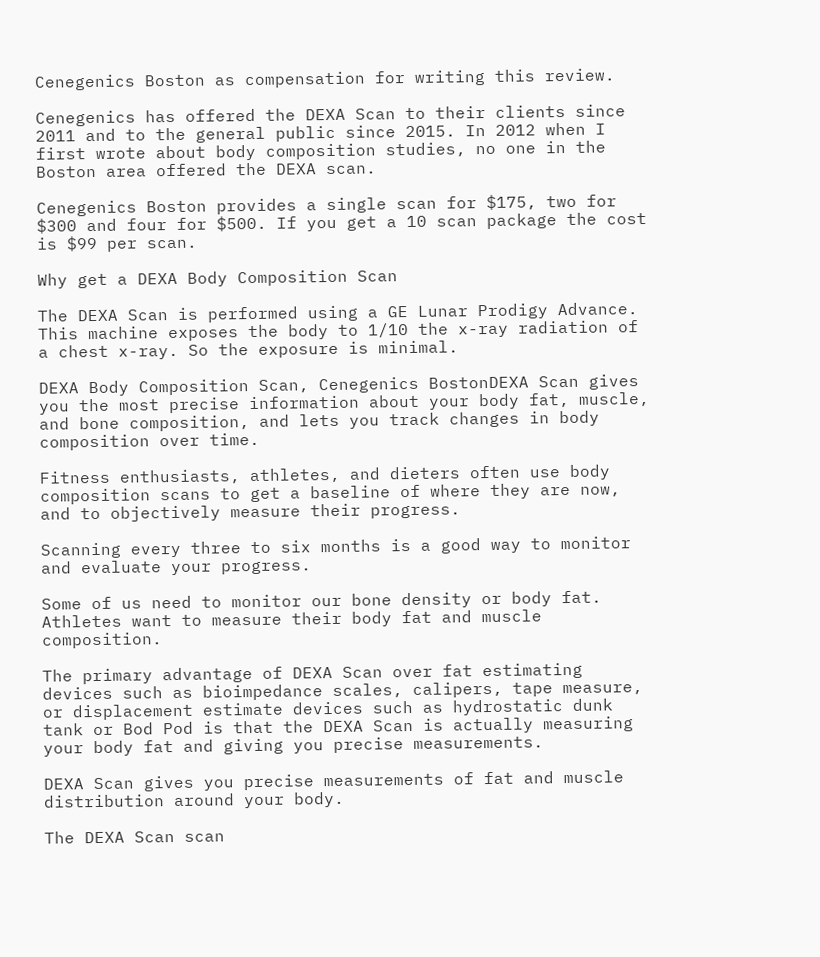Cenegenics Boston as compensation for writing this review.

Cenegenics has offered the DEXA Scan to their clients since 2011 and to the general public since 2015. In 2012 when I first wrote about body composition studies, no one in the Boston area offered the DEXA scan.

Cenegenics Boston provides a single scan for $175, two for $300 and four for $500. If you get a 10 scan package the cost is $99 per scan.

Why get a DEXA Body Composition Scan

The DEXA Scan is performed using a GE Lunar Prodigy Advance. This machine exposes the body to 1/10 the x-ray radiation of a chest x-ray. So the exposure is minimal.

DEXA Body Composition Scan, Cenegenics BostonDEXA Scan gives you the most precise information about your body fat, muscle, and bone composition, and lets you track changes in body composition over time.

Fitness enthusiasts, athletes, and dieters often use body composition scans to get a baseline of where they are now, and to objectively measure their progress.

Scanning every three to six months is a good way to monitor and evaluate your progress.

Some of us need to monitor our bone density or body fat. Athletes want to measure their body fat and muscle composition.

The primary advantage of DEXA Scan over fat estimating devices such as bioimpedance scales, calipers, tape measure, or displacement estimate devices such as hydrostatic dunk tank or Bod Pod is that the DEXA Scan is actually measuring your body fat and giving you precise measurements.

DEXA Scan gives you precise measurements of fat and muscle distribution around your body.

The DEXA Scan scan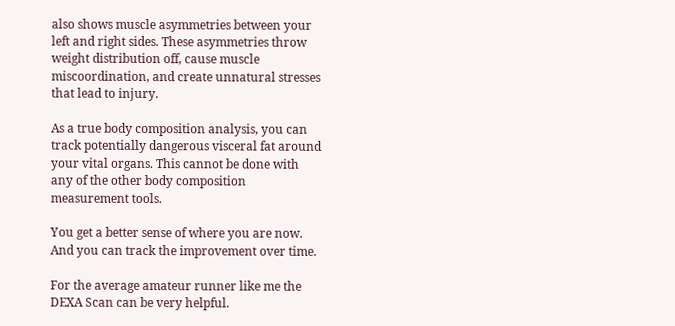also shows muscle asymmetries between your left and right sides. These asymmetries throw weight distribution off, cause muscle miscoordination, and create unnatural stresses that lead to injury.

As a true body composition analysis, you can track potentially dangerous visceral fat around your vital organs. This cannot be done with any of the other body composition measurement tools.

You get a better sense of where you are now. And you can track the improvement over time.

For the average amateur runner like me the DEXA Scan can be very helpful.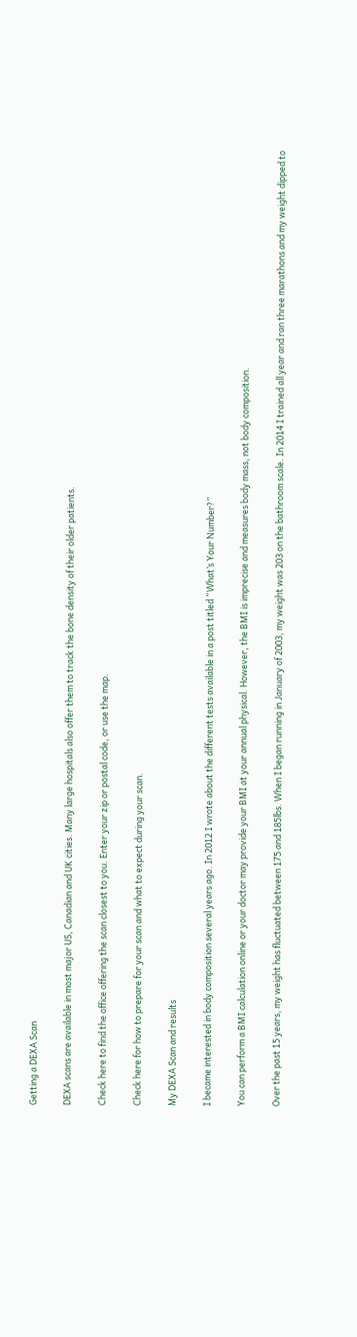Getting a DEXA Scan

DEXA scans are available in most major US, Canadian and UK cities. Many large hospitals also offer them to track the bone density of their older patients.

Check here to find the office offering the scan closest to you. Enter your zip or postal code, or use the map.

Check here for how to prepare for your scan and what to expect during your scan.

My DEXA Scan and results

I became interested in body composition several years ago. In 2012 I wrote about the different tests available in a post titled “What’s Your Number?”

You can perform a BMI calculation online or your doctor may provide your BMI at your annual physical. However, the BMI is imprecise and measures body mass, not body composition.

Over the past 15 years, my weight has fluctuated between 175 and 185lbs. When I began running in January of 2003, my weight was 203 on the bathroom scale. In 2014 I trained all year and ran three marathons and my weight dipped to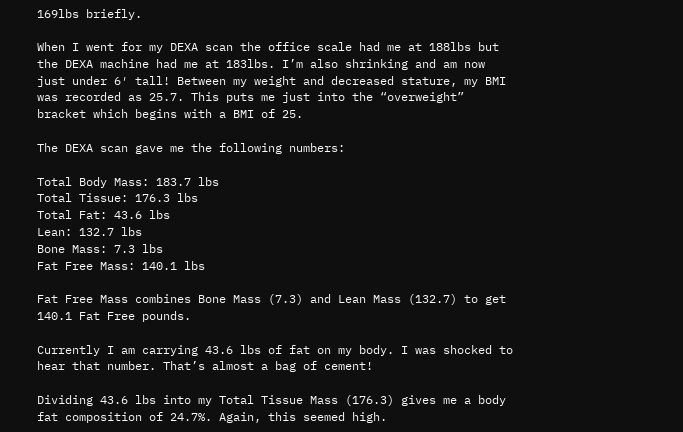169lbs briefly.

When I went for my DEXA scan the office scale had me at 188lbs but the DEXA machine had me at 183lbs. I’m also shrinking and am now just under 6′ tall! Between my weight and decreased stature, my BMI was recorded as 25.7. This puts me just into the “overweight” bracket which begins with a BMI of 25.

The DEXA scan gave me the following numbers:

Total Body Mass: 183.7 lbs
Total Tissue: 176.3 lbs
Total Fat: 43.6 lbs
Lean: 132.7 lbs
Bone Mass: 7.3 lbs
Fat Free Mass: 140.1 lbs

Fat Free Mass combines Bone Mass (7.3) and Lean Mass (132.7) to get 140.1 Fat Free pounds.

Currently I am carrying 43.6 lbs of fat on my body. I was shocked to hear that number. That’s almost a bag of cement!

Dividing 43.6 lbs into my Total Tissue Mass (176.3) gives me a body fat composition of 24.7%. Again, this seemed high.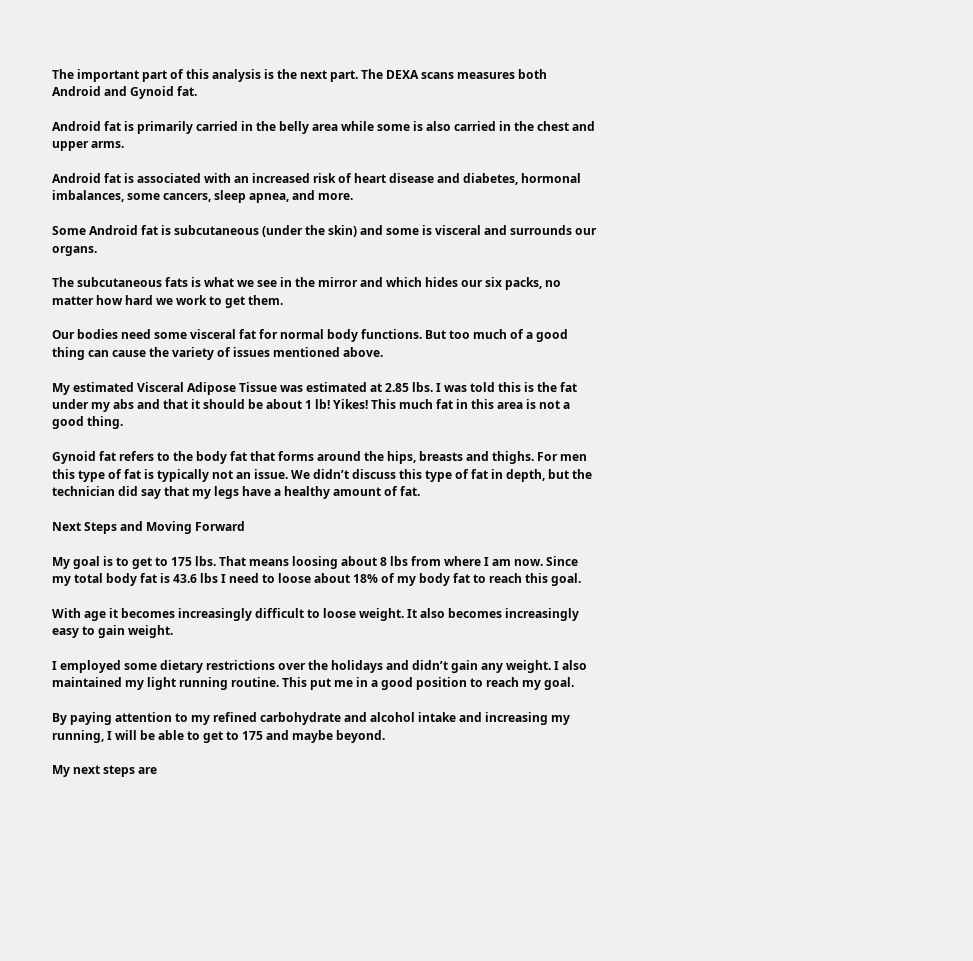The important part of this analysis is the next part. The DEXA scans measures both Android and Gynoid fat.

Android fat is primarily carried in the belly area while some is also carried in the chest and upper arms.

Android fat is associated with an increased risk of heart disease and diabetes, hormonal imbalances, some cancers, sleep apnea, and more.

Some Android fat is subcutaneous (under the skin) and some is visceral and surrounds our organs.

The subcutaneous fats is what we see in the mirror and which hides our six packs, no matter how hard we work to get them.

Our bodies need some visceral fat for normal body functions. But too much of a good thing can cause the variety of issues mentioned above.

My estimated Visceral Adipose Tissue was estimated at 2.85 lbs. I was told this is the fat under my abs and that it should be about 1 lb! Yikes! This much fat in this area is not a good thing.

Gynoid fat refers to the body fat that forms around the hips, breasts and thighs. For men this type of fat is typically not an issue. We didn’t discuss this type of fat in depth, but the technician did say that my legs have a healthy amount of fat.

Next Steps and Moving Forward

My goal is to get to 175 lbs. That means loosing about 8 lbs from where I am now. Since my total body fat is 43.6 lbs I need to loose about 18% of my body fat to reach this goal.

With age it becomes increasingly difficult to loose weight. It also becomes increasingly easy to gain weight.

I employed some dietary restrictions over the holidays and didn’t gain any weight. I also maintained my light running routine. This put me in a good position to reach my goal.

By paying attention to my refined carbohydrate and alcohol intake and increasing my running, I will be able to get to 175 and maybe beyond.

My next steps are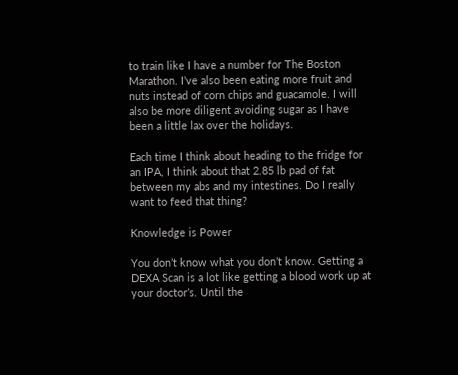to train like I have a number for The Boston Marathon. I’ve also been eating more fruit and nuts instead of corn chips and guacamole. I will also be more diligent avoiding sugar as I have been a little lax over the holidays.

Each time I think about heading to the fridge for an IPA, I think about that 2.85 lb pad of fat between my abs and my intestines. Do I really want to feed that thing?

Knowledge is Power

You don’t know what you don’t know. Getting a DEXA Scan is a lot like getting a blood work up at your doctor’s. Until the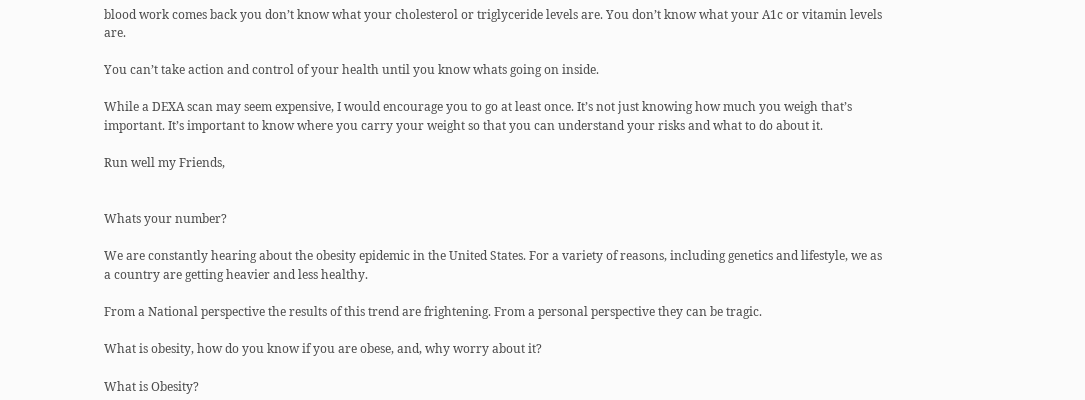blood work comes back you don’t know what your cholesterol or triglyceride levels are. You don’t know what your A1c or vitamin levels are.

You can’t take action and control of your health until you know whats going on inside.

While a DEXA scan may seem expensive, I would encourage you to go at least once. It’s not just knowing how much you weigh that’s important. It’s important to know where you carry your weight so that you can understand your risks and what to do about it.

Run well my Friends,


Whats your number?

We are constantly hearing about the obesity epidemic in the United States. For a variety of reasons, including genetics and lifestyle, we as a country are getting heavier and less healthy.

From a National perspective the results of this trend are frightening. From a personal perspective they can be tragic.

What is obesity, how do you know if you are obese, and, why worry about it?

What is Obesity?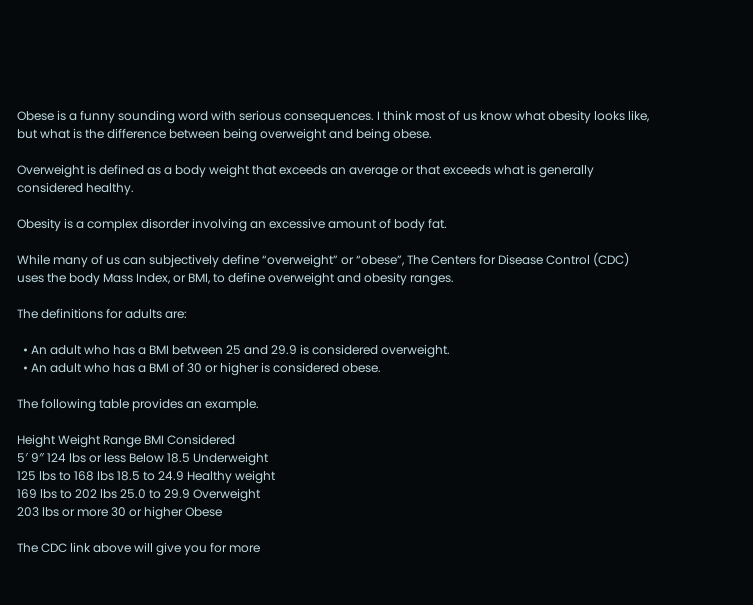Obese is a funny sounding word with serious consequences. I think most of us know what obesity looks like, but what is the difference between being overweight and being obese.

Overweight is defined as a body weight that exceeds an average or that exceeds what is generally considered healthy.

Obesity is a complex disorder involving an excessive amount of body fat.

While many of us can subjectively define “overweight” or “obese”, The Centers for Disease Control (CDC) uses the body Mass Index, or BMI, to define overweight and obesity ranges.

The definitions for adults are:

  • An adult who has a BMI between 25 and 29.9 is considered overweight.
  • An adult who has a BMI of 30 or higher is considered obese.

The following table provides an example.

Height Weight Range BMI Considered
5′ 9″ 124 lbs or less Below 18.5 Underweight
125 lbs to 168 lbs 18.5 to 24.9 Healthy weight
169 lbs to 202 lbs 25.0 to 29.9 Overweight
203 lbs or more 30 or higher Obese

The CDC link above will give you for more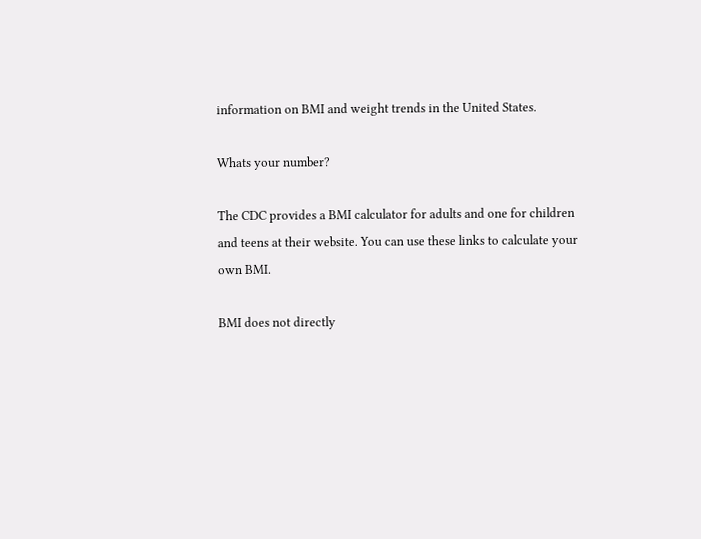information on BMI and weight trends in the United States.

Whats your number?

The CDC provides a BMI calculator for adults and one for children and teens at their website. You can use these links to calculate your own BMI.

BMI does not directly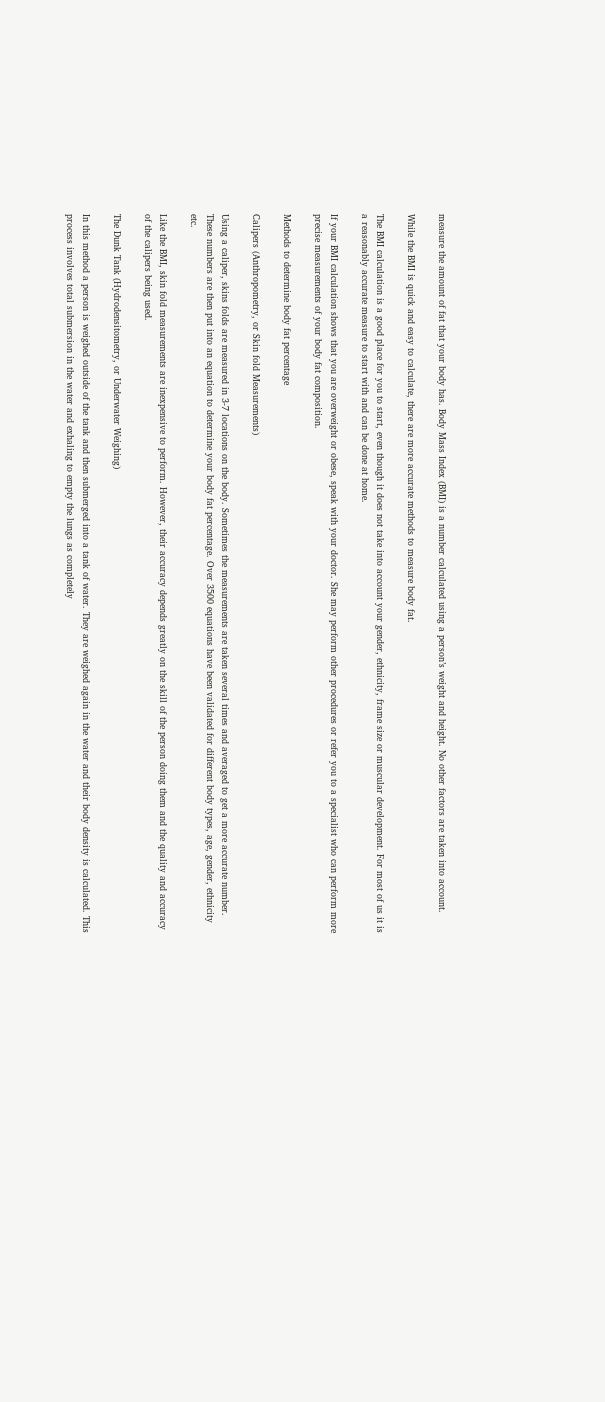measure the amount of fat that your body has. Body Mass Index (BMI) is a number calculated using a person’s weight and height. No other factors are taken into account.

While the BMI is quick and easy to calculate, there are more accurate methods to measure body fat.

The BMI calculation is a good place for you to start, even though it does not take into account your gender, ethnicity, frame size or muscular development. For most of us it is a reasonably accurate measure to start with and can be done at home.

If your BMI calculation shows that you are overweight or obese, speak with your doctor. She may perform other procedures or refer you to a specialist who can perform more precise measurements of your body fat composition.

Methods to determine body fat percentage

Calipers (Anthropometry, or Skin fold Measurements)

Using a caliper, skins folds are measured in 3-7 locations on the body. Sometimes the measurements are taken several times and averaged to get a more accurate number. These numbers are then put into an equation to determine your body fat percentage. Over 3500 equations have been validated for different body types, age, gender, ethnicity etc.

Like the BMI, skin fold measurements are inexpensive to perform. However, their accuracy depends greatly on the skill of the person doing them and the quality and accuracy of the calipers being used.

The Dunk Tank (Hydrodensitometry, or Underwater Weighing)

In this method a person is weighed outside of the tank and then submerged into a tank of water. They are weighed again in the water and their body density is calculated. This process involves total submersion in the water and exhaling to empty the lungs as completely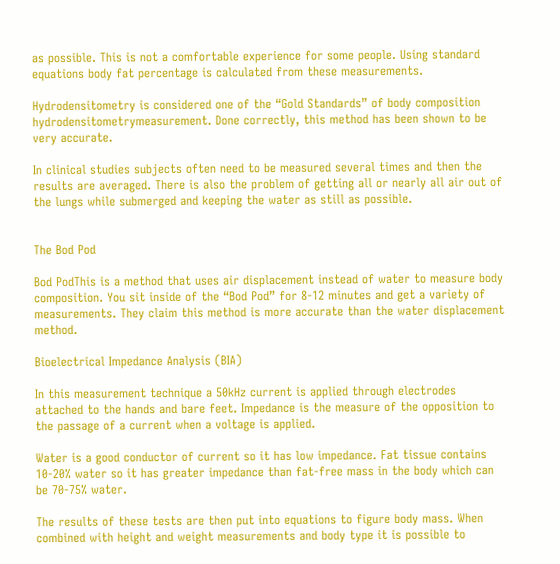as possible. This is not a comfortable experience for some people. Using standard equations body fat percentage is calculated from these measurements.

Hydrodensitometry is considered one of the “Gold Standards” of body composition hydrodensitometrymeasurement. Done correctly, this method has been shown to be very accurate.

In clinical studies subjects often need to be measured several times and then the results are averaged. There is also the problem of getting all or nearly all air out of the lungs while submerged and keeping the water as still as possible.


The Bod Pod

Bod PodThis is a method that uses air displacement instead of water to measure body composition. You sit inside of the “Bod Pod” for 8-12 minutes and get a variety of measurements. They claim this method is more accurate than the water displacement method.

Bioelectrical Impedance Analysis (BIA)

In this measurement technique a 50kHz current is applied through electrodes attached to the hands and bare feet. Impedance is the measure of the opposition to the passage of a current when a voltage is applied.

Water is a good conductor of current so it has low impedance. Fat tissue contains 10-20% water so it has greater impedance than fat-free mass in the body which can be 70-75% water.

The results of these tests are then put into equations to figure body mass. When combined with height and weight measurements and body type it is possible to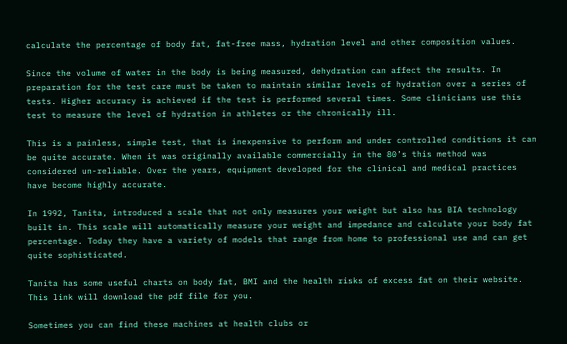calculate the percentage of body fat, fat-free mass, hydration level and other composition values.

Since the volume of water in the body is being measured, dehydration can affect the results. In preparation for the test care must be taken to maintain similar levels of hydration over a series of tests. Higher accuracy is achieved if the test is performed several times. Some clinicians use this test to measure the level of hydration in athletes or the chronically ill.

This is a painless, simple test, that is inexpensive to perform and under controlled conditions it can be quite accurate. When it was originally available commercially in the 80’s this method was considered un-reliable. Over the years, equipment developed for the clinical and medical practices have become highly accurate.

In 1992, Tanita, introduced a scale that not only measures your weight but also has BIA technology built in. This scale will automatically measure your weight and impedance and calculate your body fat percentage. Today they have a variety of models that range from home to professional use and can get quite sophisticated.

Tanita has some useful charts on body fat, BMI and the health risks of excess fat on their website. This link will download the pdf file for you.

Sometimes you can find these machines at health clubs or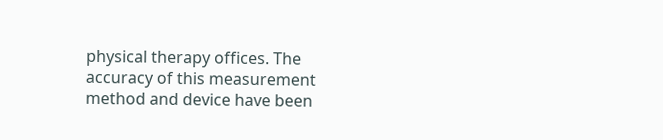physical therapy offices. The accuracy of this measurement method and device have been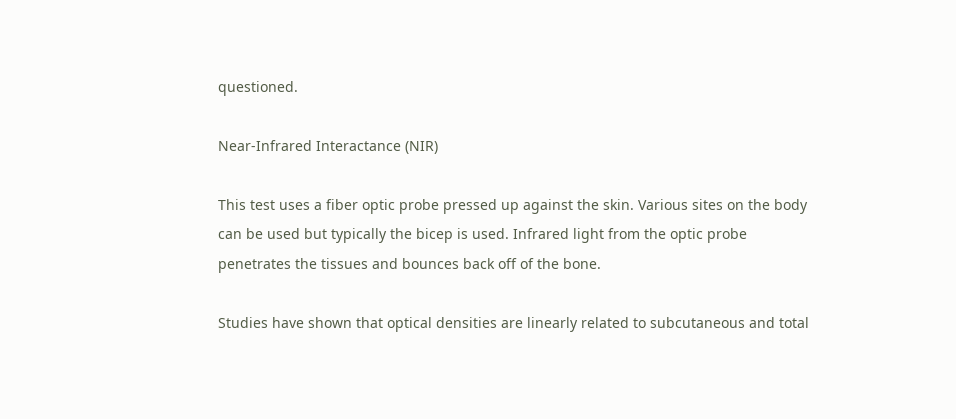questioned.

Near-Infrared Interactance (NIR)

This test uses a fiber optic probe pressed up against the skin. Various sites on the body can be used but typically the bicep is used. Infrared light from the optic probe penetrates the tissues and bounces back off of the bone.

Studies have shown that optical densities are linearly related to subcutaneous and total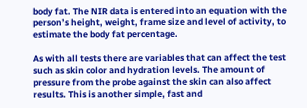body fat. The NIR data is entered into an equation with the person’s height, weight, frame size and level of activity, to estimate the body fat percentage.

As with all tests there are variables that can affect the test such as skin color and hydration levels. The amount of pressure from the probe against the skin can also affect results. This is another simple, fast and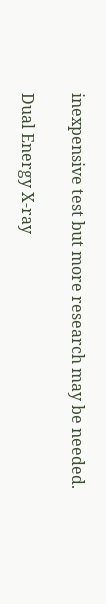inexpensive test but more research may be needed.

Dual Energy X-ray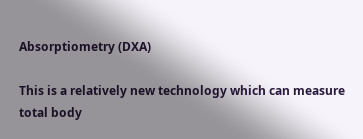Absorptiometry (DXA)

This is a relatively new technology which can measure total body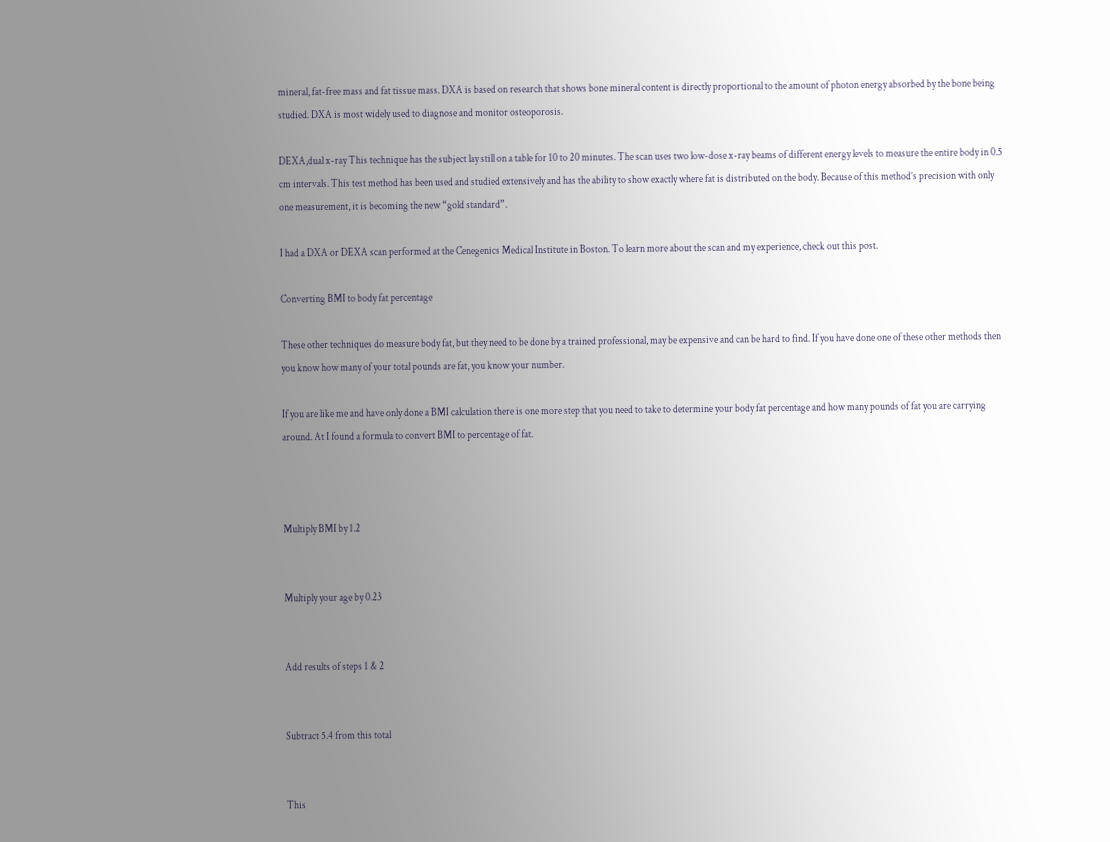mineral, fat-free mass and fat tissue mass. DXA is based on research that shows bone mineral content is directly proportional to the amount of photon energy absorbed by the bone being studied. DXA is most widely used to diagnose and monitor osteoporosis.

DEXA,dual x-ray This technique has the subject lay still on a table for 10 to 20 minutes. The scan uses two low-dose x-ray beams of different energy levels to measure the entire body in 0.5 cm intervals. This test method has been used and studied extensively and has the ability to show exactly where fat is distributed on the body. Because of this method’s precision with only one measurement, it is becoming the new “gold standard”.

I had a DXA or DEXA scan performed at the Cenegenics Medical Institute in Boston. To learn more about the scan and my experience, check out this post.

Converting BMI to body fat percentage

These other techniques do measure body fat, but they need to be done by a trained professional, may be expensive and can be hard to find. If you have done one of these other methods then you know how many of your total pounds are fat, you know your number.

If you are like me and have only done a BMI calculation there is one more step that you need to take to determine your body fat percentage and how many pounds of fat you are carrying around. At I found a formula to convert BMI to percentage of fat.



Multiply BMI by 1.2


Multiply your age by 0.23


Add results of steps 1 & 2


Subtract 5.4 from this total


This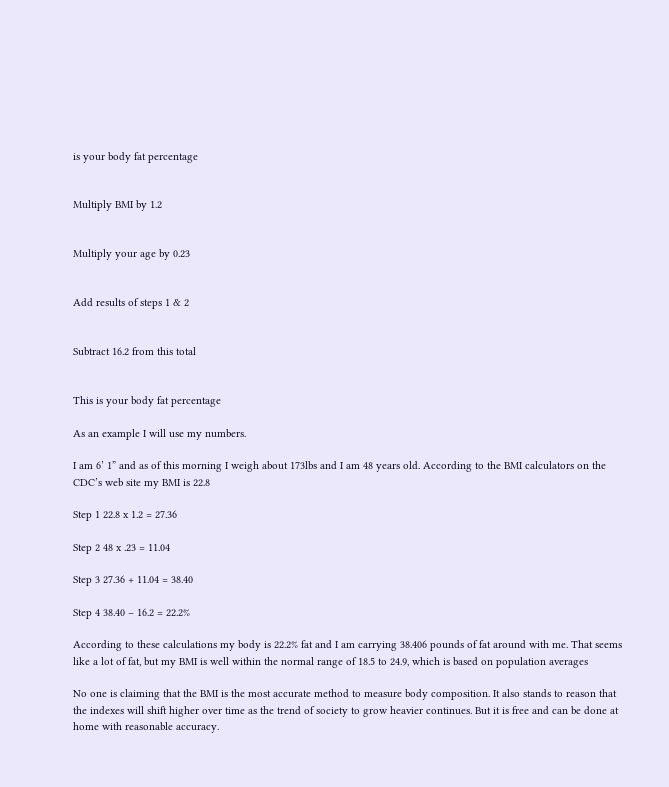is your body fat percentage


Multiply BMI by 1.2


Multiply your age by 0.23


Add results of steps 1 & 2


Subtract 16.2 from this total


This is your body fat percentage

As an example I will use my numbers.

I am 6’ 1” and as of this morning I weigh about 173lbs and I am 48 years old. According to the BMI calculators on the CDC’s web site my BMI is 22.8

Step 1 22.8 x 1.2 = 27.36

Step 2 48 x .23 = 11.04

Step 3 27.36 + 11.04 = 38.40

Step 4 38.40 – 16.2 = 22.2%

According to these calculations my body is 22.2% fat and I am carrying 38.406 pounds of fat around with me. That seems like a lot of fat, but my BMI is well within the normal range of 18.5 to 24.9, which is based on population averages

No one is claiming that the BMI is the most accurate method to measure body composition. It also stands to reason that the indexes will shift higher over time as the trend of society to grow heavier continues. But it is free and can be done at home with reasonable accuracy.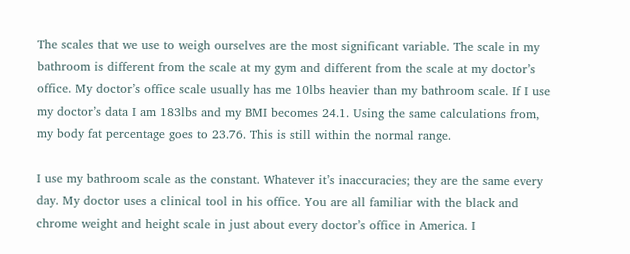The scales that we use to weigh ourselves are the most significant variable. The scale in my bathroom is different from the scale at my gym and different from the scale at my doctor’s office. My doctor’s office scale usually has me 10lbs heavier than my bathroom scale. If I use my doctor’s data I am 183lbs and my BMI becomes 24.1. Using the same calculations from, my body fat percentage goes to 23.76. This is still within the normal range.

I use my bathroom scale as the constant. Whatever it’s inaccuracies; they are the same every day. My doctor uses a clinical tool in his office. You are all familiar with the black and chrome weight and height scale in just about every doctor’s office in America. I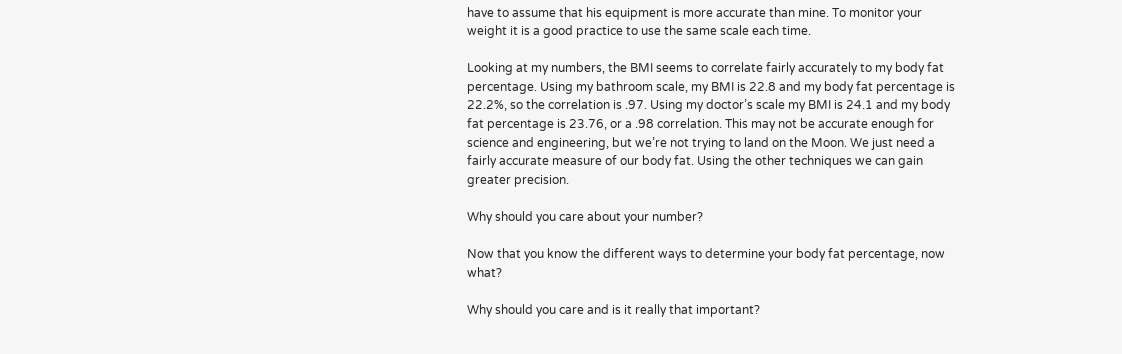have to assume that his equipment is more accurate than mine. To monitor your weight it is a good practice to use the same scale each time.

Looking at my numbers, the BMI seems to correlate fairly accurately to my body fat percentage. Using my bathroom scale, my BMI is 22.8 and my body fat percentage is 22.2%, so the correlation is .97. Using my doctor’s scale my BMI is 24.1 and my body fat percentage is 23.76, or a .98 correlation. This may not be accurate enough for science and engineering, but we’re not trying to land on the Moon. We just need a fairly accurate measure of our body fat. Using the other techniques we can gain greater precision.

Why should you care about your number?

Now that you know the different ways to determine your body fat percentage, now what?

Why should you care and is it really that important?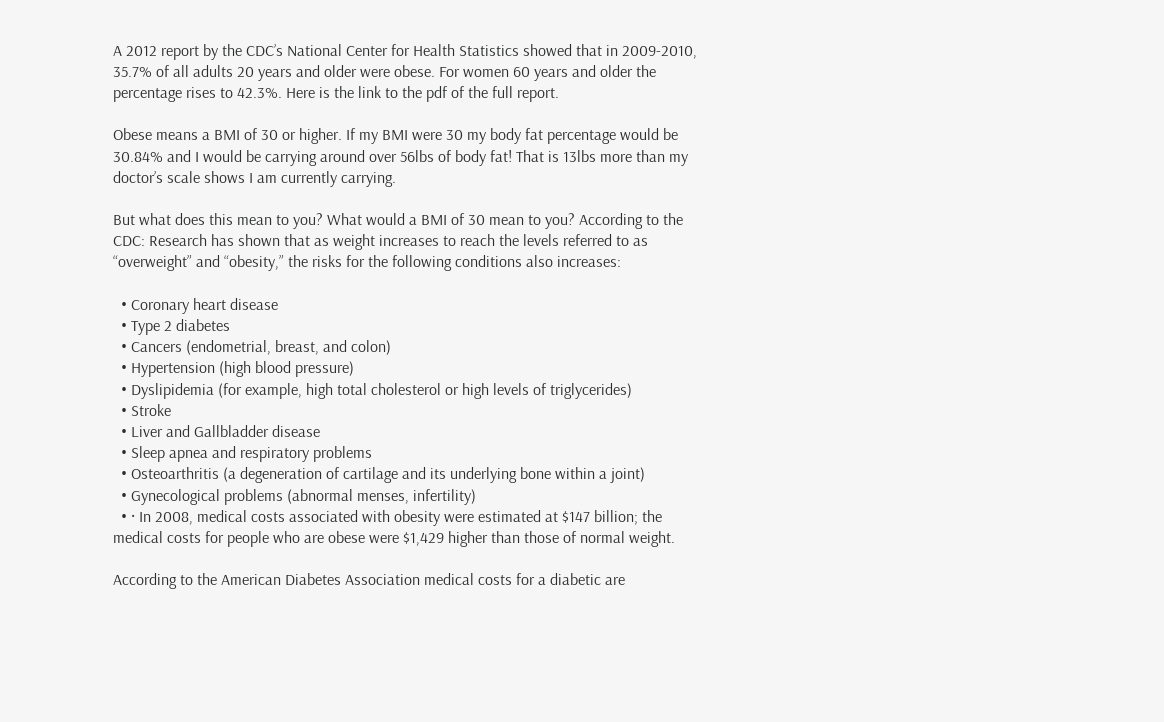A 2012 report by the CDC’s National Center for Health Statistics showed that in 2009-2010, 35.7% of all adults 20 years and older were obese. For women 60 years and older the percentage rises to 42.3%. Here is the link to the pdf of the full report.

Obese means a BMI of 30 or higher. If my BMI were 30 my body fat percentage would be 30.84% and I would be carrying around over 56lbs of body fat! That is 13lbs more than my doctor’s scale shows I am currently carrying.

But what does this mean to you? What would a BMI of 30 mean to you? According to the CDC: Research has shown that as weight increases to reach the levels referred to as “overweight” and “obesity,” the risks for the following conditions also increases:

  • Coronary heart disease
  • Type 2 diabetes
  • Cancers (endometrial, breast, and colon)
  • Hypertension (high blood pressure)
  • Dyslipidemia (for example, high total cholesterol or high levels of triglycerides)
  • Stroke
  • Liver and Gallbladder disease
  • Sleep apnea and respiratory problems
  • Osteoarthritis (a degeneration of cartilage and its underlying bone within a joint)
  • Gynecological problems (abnormal menses, infertility)
  • · In 2008, medical costs associated with obesity were estimated at $147 billion; the medical costs for people who are obese were $1,429 higher than those of normal weight.

According to the American Diabetes Association medical costs for a diabetic are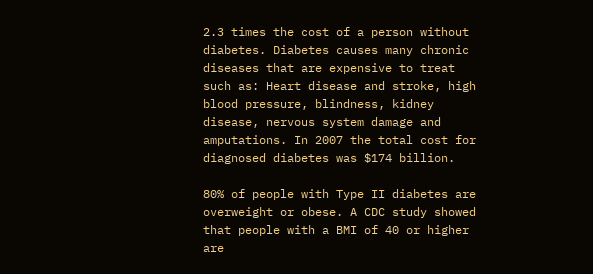2.3 times the cost of a person without diabetes. Diabetes causes many chronic diseases that are expensive to treat such as: Heart disease and stroke, high blood pressure, blindness, kidney disease, nervous system damage and amputations. In 2007 the total cost for diagnosed diabetes was $174 billion.

80% of people with Type II diabetes are overweight or obese. A CDC study showed that people with a BMI of 40 or higher are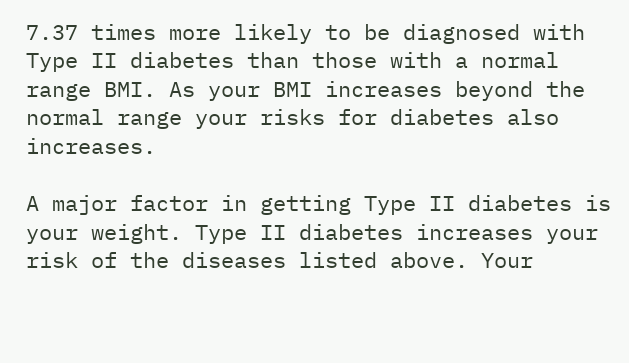7.37 times more likely to be diagnosed with Type II diabetes than those with a normal range BMI. As your BMI increases beyond the normal range your risks for diabetes also increases.

A major factor in getting Type II diabetes is your weight. Type II diabetes increases your risk of the diseases listed above. Your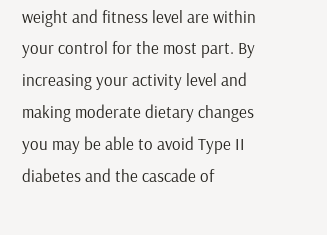weight and fitness level are within your control for the most part. By increasing your activity level and making moderate dietary changes you may be able to avoid Type II diabetes and the cascade of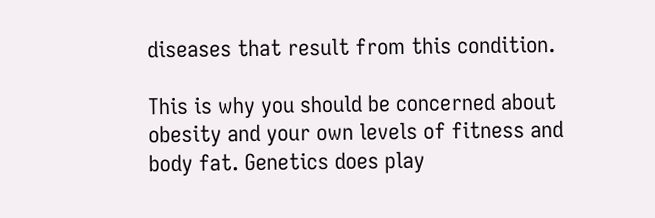diseases that result from this condition.

This is why you should be concerned about obesity and your own levels of fitness and body fat. Genetics does play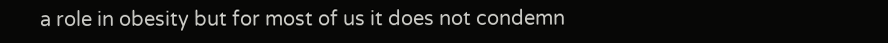a role in obesity but for most of us it does not condemn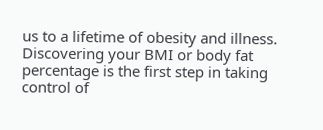us to a lifetime of obesity and illness. Discovering your BMI or body fat percentage is the first step in taking control of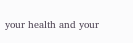your health and your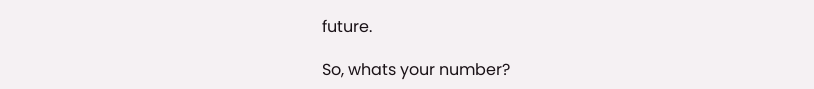future.

So, whats your number?